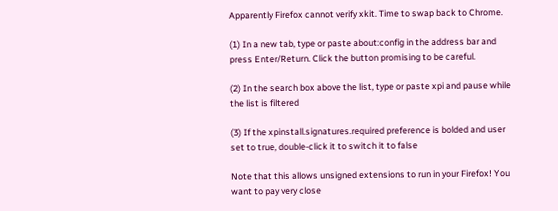Apparently Firefox cannot verify xkit. Time to swap back to Chrome.

(1) In a new tab, type or paste about:config in the address bar and press Enter/Return. Click the button promising to be careful.

(2) In the search box above the list, type or paste xpi and pause while the list is filtered

(3) If the xpinstall.signatures.required preference is bolded and user set to true, double-click it to switch it to false

Note that this allows unsigned extensions to run in your Firefox! You want to pay very close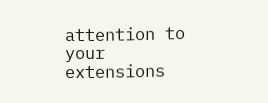attention to your extensions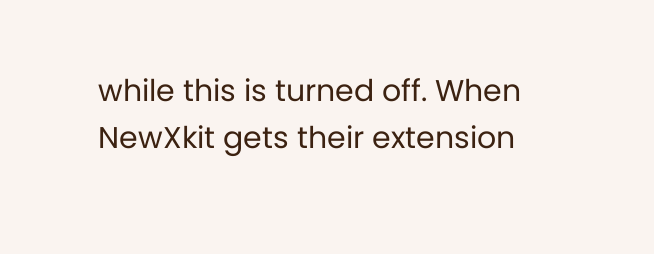while this is turned off. When NewXkit gets their extension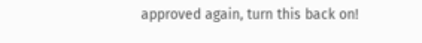approved again, turn this back on!